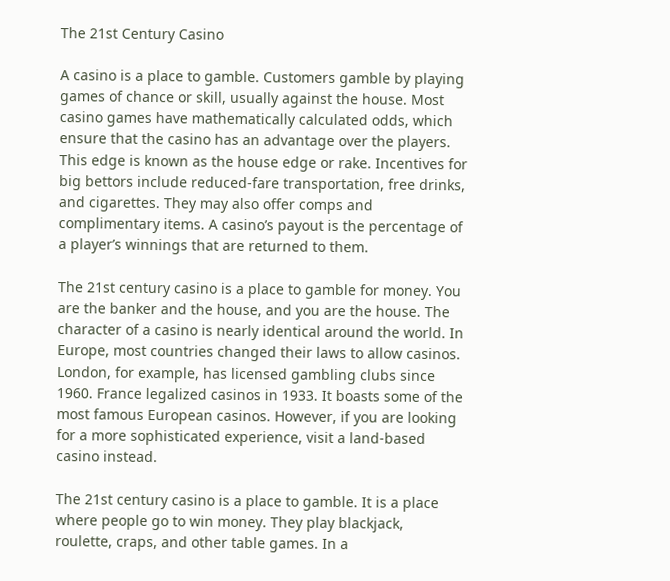The 21st Century Casino

A casino is a place to gamble. Customers gamble by playing games of chance or skill, usually against the house. Most casino games have mathematically calculated odds, which ensure that the casino has an advantage over the players. This edge is known as the house edge or rake. Incentives for big bettors include reduced-fare transportation, free drinks, and cigarettes. They may also offer comps and complimentary items. A casino’s payout is the percentage of a player’s winnings that are returned to them.

The 21st century casino is a place to gamble for money. You are the banker and the house, and you are the house. The character of a casino is nearly identical around the world. In Europe, most countries changed their laws to allow casinos. London, for example, has licensed gambling clubs since 1960. France legalized casinos in 1933. It boasts some of the most famous European casinos. However, if you are looking for a more sophisticated experience, visit a land-based casino instead.

The 21st century casino is a place to gamble. It is a place where people go to win money. They play blackjack, roulette, craps, and other table games. In a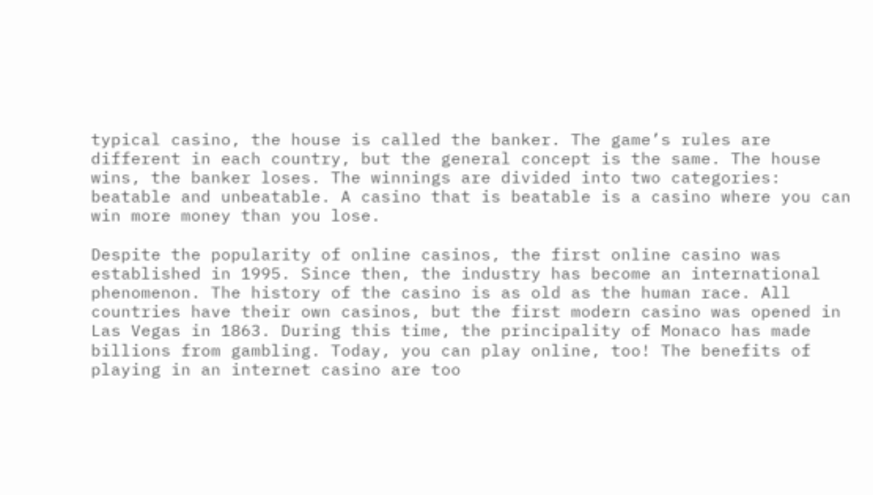typical casino, the house is called the banker. The game’s rules are different in each country, but the general concept is the same. The house wins, the banker loses. The winnings are divided into two categories: beatable and unbeatable. A casino that is beatable is a casino where you can win more money than you lose.

Despite the popularity of online casinos, the first online casino was established in 1995. Since then, the industry has become an international phenomenon. The history of the casino is as old as the human race. All countries have their own casinos, but the first modern casino was opened in Las Vegas in 1863. During this time, the principality of Monaco has made billions from gambling. Today, you can play online, too! The benefits of playing in an internet casino are too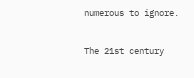numerous to ignore.

The 21st century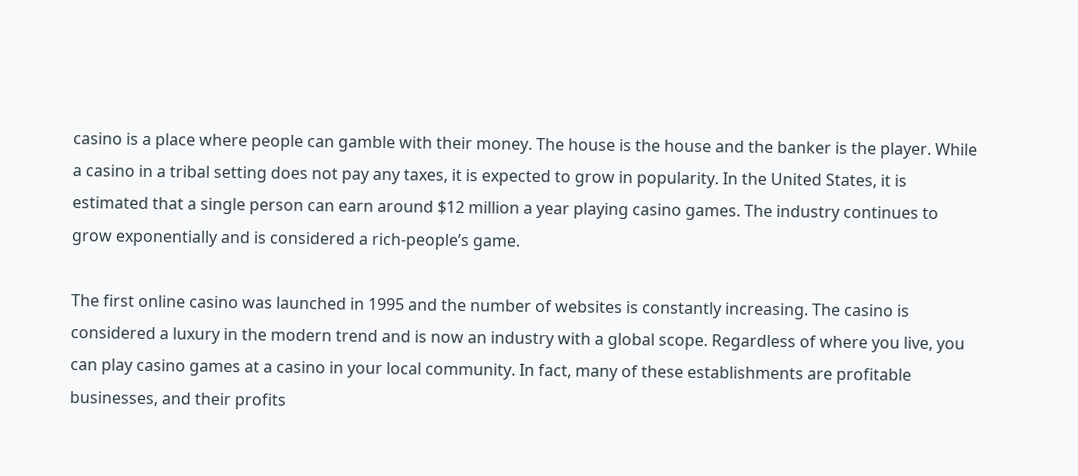casino is a place where people can gamble with their money. The house is the house and the banker is the player. While a casino in a tribal setting does not pay any taxes, it is expected to grow in popularity. In the United States, it is estimated that a single person can earn around $12 million a year playing casino games. The industry continues to grow exponentially and is considered a rich-people’s game.

The first online casino was launched in 1995 and the number of websites is constantly increasing. The casino is considered a luxury in the modern trend and is now an industry with a global scope. Regardless of where you live, you can play casino games at a casino in your local community. In fact, many of these establishments are profitable businesses, and their profits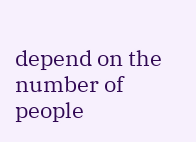depend on the number of people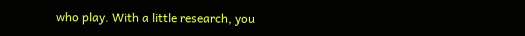who play. With a little research, you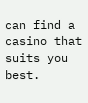can find a casino that suits you best.